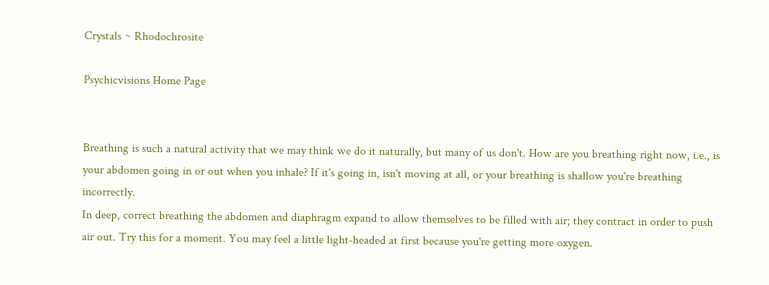Crystals ~ Rhodochrosite

Psychicvisions Home Page


Breathing is such a natural activity that we may think we do it naturally, but many of us don't. How are you breathing right now, i.e., is your abdomen going in or out when you inhale? If it's going in, isn't moving at all, or your breathing is shallow you're breathing incorrectly.
In deep, correct breathing the abdomen and diaphragm expand to allow themselves to be filled with air; they contract in order to push air out. Try this for a moment. You may feel a little light-headed at first because you're getting more oxygen.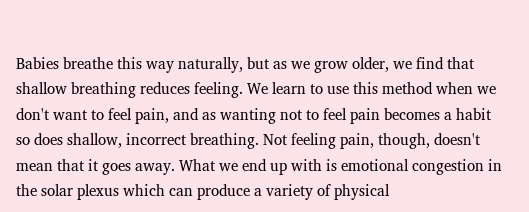Babies breathe this way naturally, but as we grow older, we find that shallow breathing reduces feeling. We learn to use this method when we don't want to feel pain, and as wanting not to feel pain becomes a habit so does shallow, incorrect breathing. Not feeling pain, though, doesn't mean that it goes away. What we end up with is emotional congestion in the solar plexus which can produce a variety of physical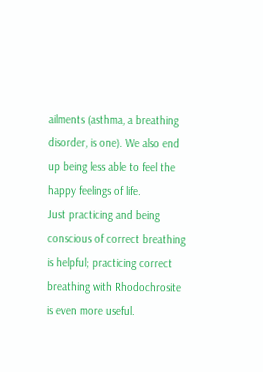ailments (asthma, a breathing disorder, is one). We also end up being less able to feel the happy feelings of life.
Just practicing and being conscious of correct breathing is helpful; practicing correct breathing with Rhodochrosite is even more useful.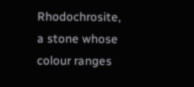Rhodochrosite, a stone whose colour ranges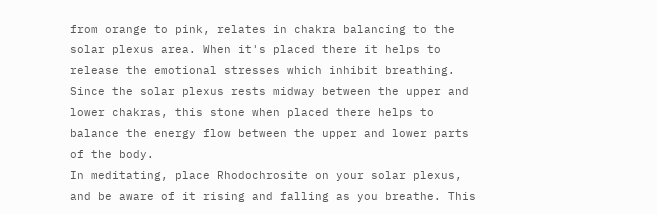from orange to pink, relates in chakra balancing to the solar plexus area. When it's placed there it helps to release the emotional stresses which inhibit breathing.
Since the solar plexus rests midway between the upper and lower chakras, this stone when placed there helps to balance the energy flow between the upper and lower parts of the body.
In meditating, place Rhodochrosite on your solar plexus, and be aware of it rising and falling as you breathe. This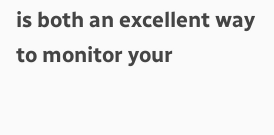is both an excellent way to monitor your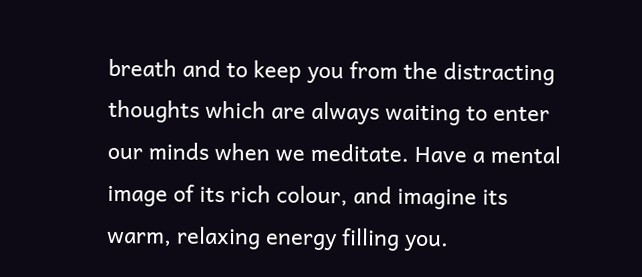breath and to keep you from the distracting thoughts which are always waiting to enter our minds when we meditate. Have a mental image of its rich colour, and imagine its warm, relaxing energy filling you.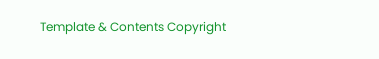Template & Contents Copyright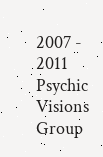2007 - 2011 Psychic Visions Group